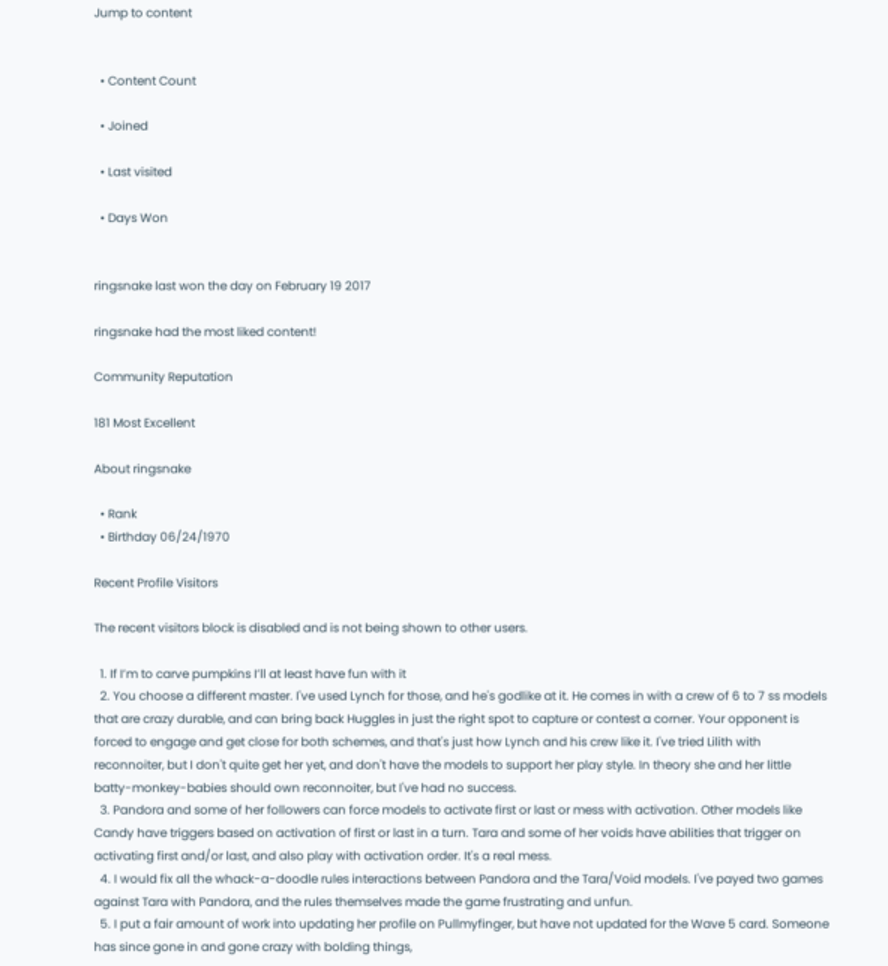Jump to content


  • Content Count

  • Joined

  • Last visited

  • Days Won


ringsnake last won the day on February 19 2017

ringsnake had the most liked content!

Community Reputation

181 Most Excellent

About ringsnake

  • Rank
  • Birthday 06/24/1970

Recent Profile Visitors

The recent visitors block is disabled and is not being shown to other users.

  1. If I’m to carve pumpkins I’ll at least have fun with it
  2. You choose a different master. I've used Lynch for those, and he's godlike at it. He comes in with a crew of 6 to 7 ss models that are crazy durable, and can bring back Huggles in just the right spot to capture or contest a corner. Your opponent is forced to engage and get close for both schemes, and that's just how Lynch and his crew like it. I've tried Lilith with reconnoiter, but I don't quite get her yet, and don't have the models to support her play style. In theory she and her little batty-monkey-babies should own reconnoiter, but I've had no success.
  3. Pandora and some of her followers can force models to activate first or last or mess with activation. Other models like Candy have triggers based on activation of first or last in a turn. Tara and some of her voids have abilities that trigger on activating first and/or last, and also play with activation order. It's a real mess.
  4. I would fix all the whack-a-doodle rules interactions between Pandora and the Tara/Void models. I've payed two games against Tara with Pandora, and the rules themselves made the game frustrating and unfun.
  5. I put a fair amount of work into updating her profile on Pullmyfinger, but have not updated for the Wave 5 card. Someone has since gone in and gone crazy with bolding things,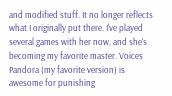and modified stuff. It no longer reflects what I originally put there. I've played several games with her now, and she's becoming my favorite master. Voices Pandora (my favorite version) is awesome for punishing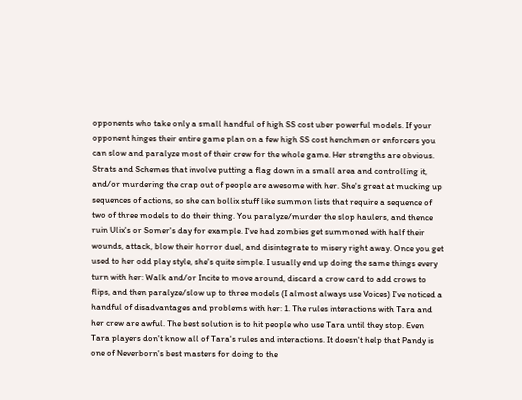opponents who take only a small handful of high SS cost uber powerful models. If your opponent hinges their entire game plan on a few high SS cost henchmen or enforcers you can slow and paralyze most of their crew for the whole game. Her strengths are obvious. Strats and Schemes that involve putting a flag down in a small area and controlling it, and/or murdering the crap out of people are awesome with her. She's great at mucking up sequences of actions, so she can bollix stuff like summon lists that require a sequence of two of three models to do their thing. You paralyze/murder the slop haulers, and thence ruin Ulix's or Somer's day for example. I've had zombies get summoned with half their wounds, attack, blow their horror duel, and disintegrate to misery right away. Once you get used to her odd play style, she's quite simple. I usually end up doing the same things every turn with her: Walk and/or Incite to move around, discard a crow card to add crows to flips, and then paralyze/slow up to three models (I almost always use Voices) I've noticed a handful of disadvantages and problems with her: 1. The rules interactions with Tara and her crew are awful. The best solution is to hit people who use Tara until they stop. Even Tara players don't know all of Tara's rules and interactions. It doesn't help that Pandy is one of Neverborn's best masters for doing to the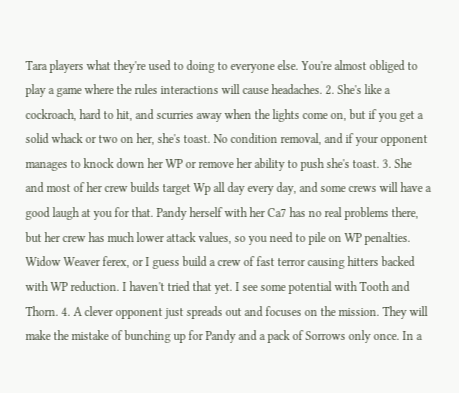Tara players what they're used to doing to everyone else. You're almost obliged to play a game where the rules interactions will cause headaches. 2. She's like a cockroach, hard to hit, and scurries away when the lights come on, but if you get a solid whack or two on her, she's toast. No condition removal, and if your opponent manages to knock down her WP or remove her ability to push she's toast. 3. She and most of her crew builds target Wp all day every day, and some crews will have a good laugh at you for that. Pandy herself with her Ca7 has no real problems there, but her crew has much lower attack values, so you need to pile on WP penalties. Widow Weaver ferex, or I guess build a crew of fast terror causing hitters backed with WP reduction. I haven't tried that yet. I see some potential with Tooth and Thorn. 4. A clever opponent just spreads out and focuses on the mission. They will make the mistake of bunching up for Pandy and a pack of Sorrows only once. In a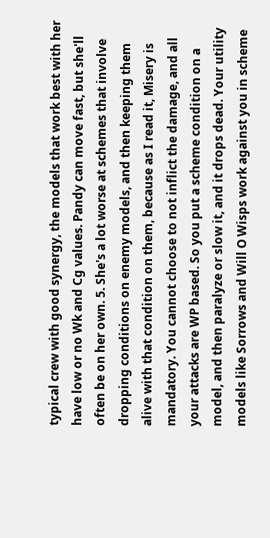typical crew with good synergy, the models that work best with her have low or no Wk and Cg values. Pandy can move fast, but she'll often be on her own. 5. She's a lot worse at schemes that involve dropping conditions on enemy models, and then keeping them alive with that condition on them, because as I read it, Misery is mandatory. You cannot choose to not inflict the damage, and all your attacks are WP based. So you put a scheme condition on a model, and then paralyze or slow it, and it drops dead. Your utility models like Sorrows and Will O Wisps work against you in scheme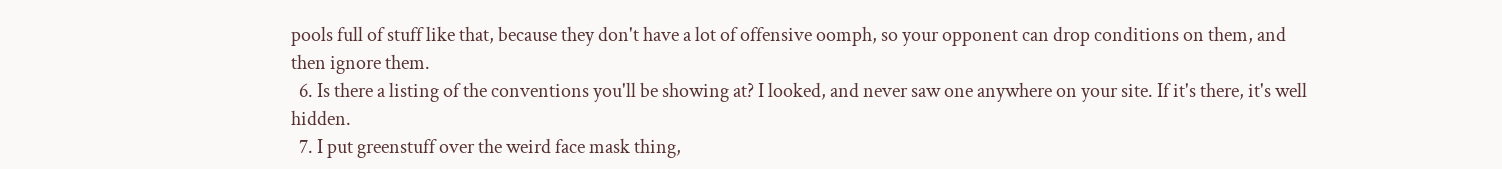pools full of stuff like that, because they don't have a lot of offensive oomph, so your opponent can drop conditions on them, and then ignore them.
  6. Is there a listing of the conventions you'll be showing at? I looked, and never saw one anywhere on your site. If it's there, it's well hidden.
  7. I put greenstuff over the weird face mask thing,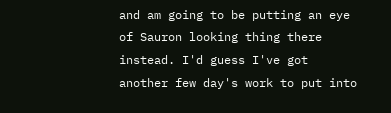and am going to be putting an eye of Sauron looking thing there instead. I'd guess I've got another few day's work to put into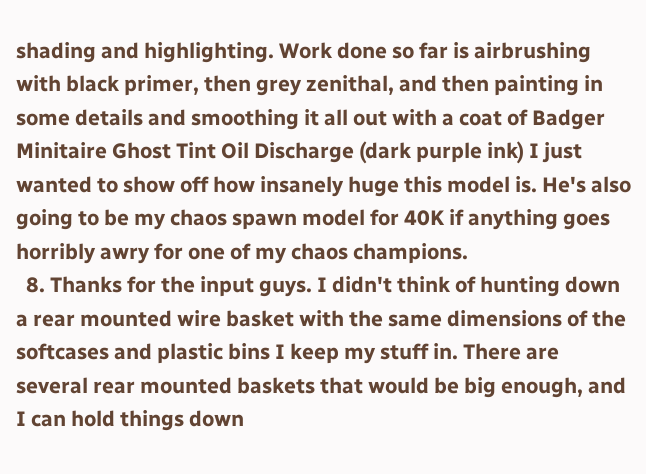shading and highlighting. Work done so far is airbrushing with black primer, then grey zenithal, and then painting in some details and smoothing it all out with a coat of Badger Minitaire Ghost Tint Oil Discharge (dark purple ink) I just wanted to show off how insanely huge this model is. He's also going to be my chaos spawn model for 40K if anything goes horribly awry for one of my chaos champions.
  8. Thanks for the input guys. I didn't think of hunting down a rear mounted wire basket with the same dimensions of the softcases and plastic bins I keep my stuff in. There are several rear mounted baskets that would be big enough, and I can hold things down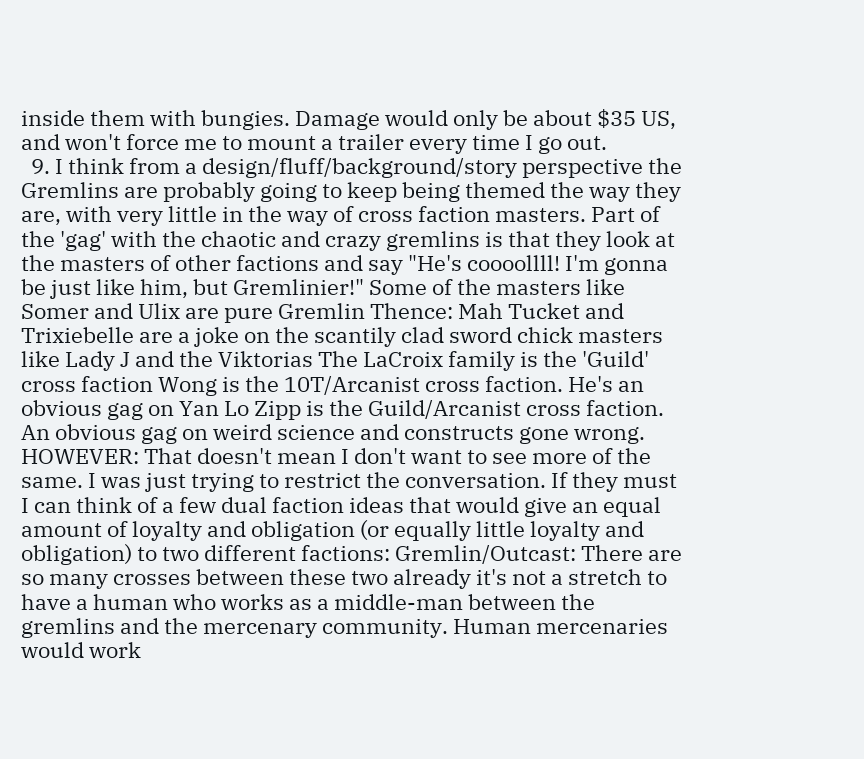inside them with bungies. Damage would only be about $35 US, and won't force me to mount a trailer every time I go out.
  9. I think from a design/fluff/background/story perspective the Gremlins are probably going to keep being themed the way they are, with very little in the way of cross faction masters. Part of the 'gag' with the chaotic and crazy gremlins is that they look at the masters of other factions and say "He's coooollll! I'm gonna be just like him, but Gremlinier!" Some of the masters like Somer and Ulix are pure Gremlin Thence: Mah Tucket and Trixiebelle are a joke on the scantily clad sword chick masters like Lady J and the Viktorias The LaCroix family is the 'Guild' cross faction Wong is the 10T/Arcanist cross faction. He's an obvious gag on Yan Lo Zipp is the Guild/Arcanist cross faction. An obvious gag on weird science and constructs gone wrong. HOWEVER: That doesn't mean I don't want to see more of the same. I was just trying to restrict the conversation. If they must I can think of a few dual faction ideas that would give an equal amount of loyalty and obligation (or equally little loyalty and obligation) to two different factions: Gremlin/Outcast: There are so many crosses between these two already it's not a stretch to have a human who works as a middle-man between the gremlins and the mercenary community. Human mercenaries would work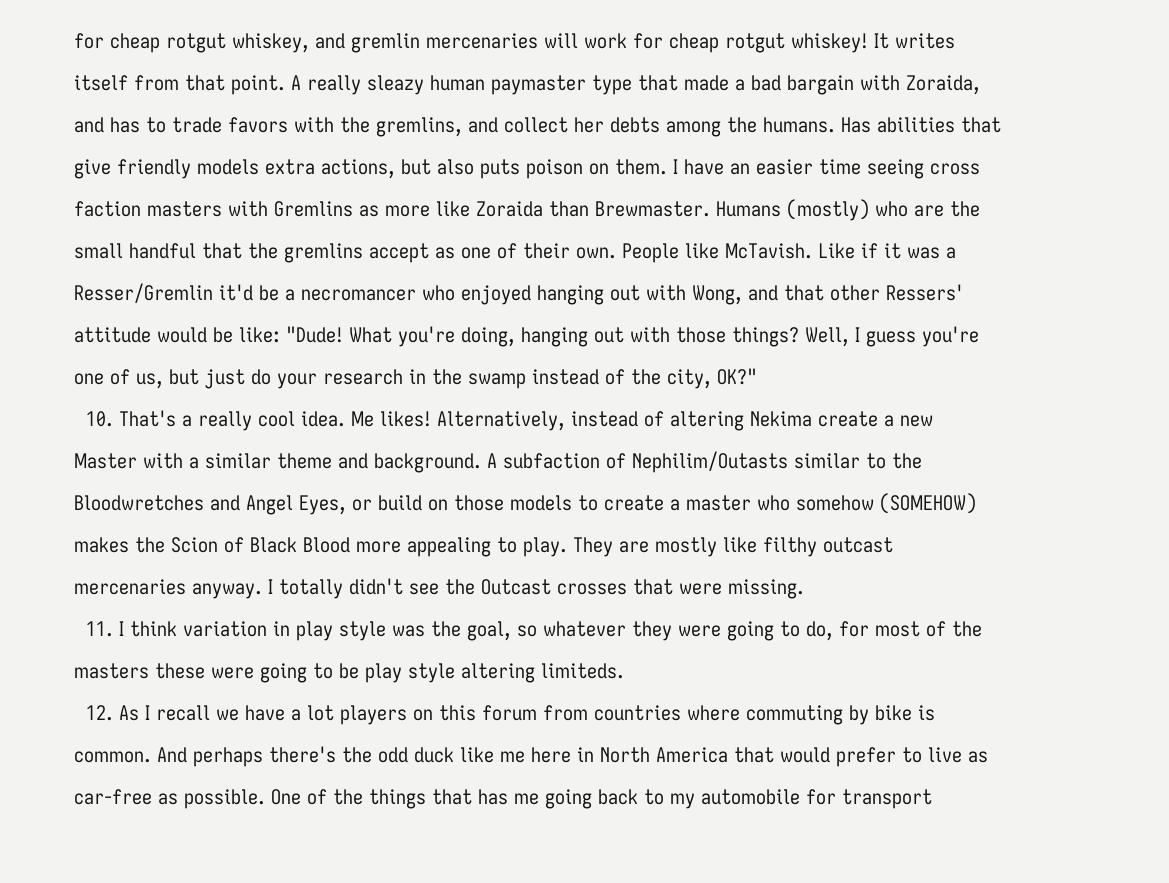for cheap rotgut whiskey, and gremlin mercenaries will work for cheap rotgut whiskey! It writes itself from that point. A really sleazy human paymaster type that made a bad bargain with Zoraida, and has to trade favors with the gremlins, and collect her debts among the humans. Has abilities that give friendly models extra actions, but also puts poison on them. I have an easier time seeing cross faction masters with Gremlins as more like Zoraida than Brewmaster. Humans (mostly) who are the small handful that the gremlins accept as one of their own. People like McTavish. Like if it was a Resser/Gremlin it'd be a necromancer who enjoyed hanging out with Wong, and that other Ressers' attitude would be like: "Dude! What you're doing, hanging out with those things? Well, I guess you're one of us, but just do your research in the swamp instead of the city, OK?"
  10. That's a really cool idea. Me likes! Alternatively, instead of altering Nekima create a new Master with a similar theme and background. A subfaction of Nephilim/Outasts similar to the Bloodwretches and Angel Eyes, or build on those models to create a master who somehow (SOMEHOW) makes the Scion of Black Blood more appealing to play. They are mostly like filthy outcast mercenaries anyway. I totally didn't see the Outcast crosses that were missing.
  11. I think variation in play style was the goal, so whatever they were going to do, for most of the masters these were going to be play style altering limiteds.
  12. As I recall we have a lot players on this forum from countries where commuting by bike is common. And perhaps there's the odd duck like me here in North America that would prefer to live as car-free as possible. One of the things that has me going back to my automobile for transport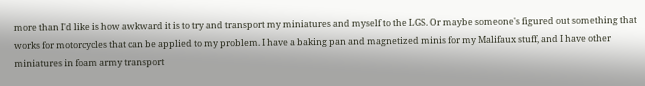more than I'd like is how awkward it is to try and transport my miniatures and myself to the LGS. Or maybe someone's figured out something that works for motorcycles that can be applied to my problem. I have a baking pan and magnetized minis for my Malifaux stuff, and I have other miniatures in foam army transport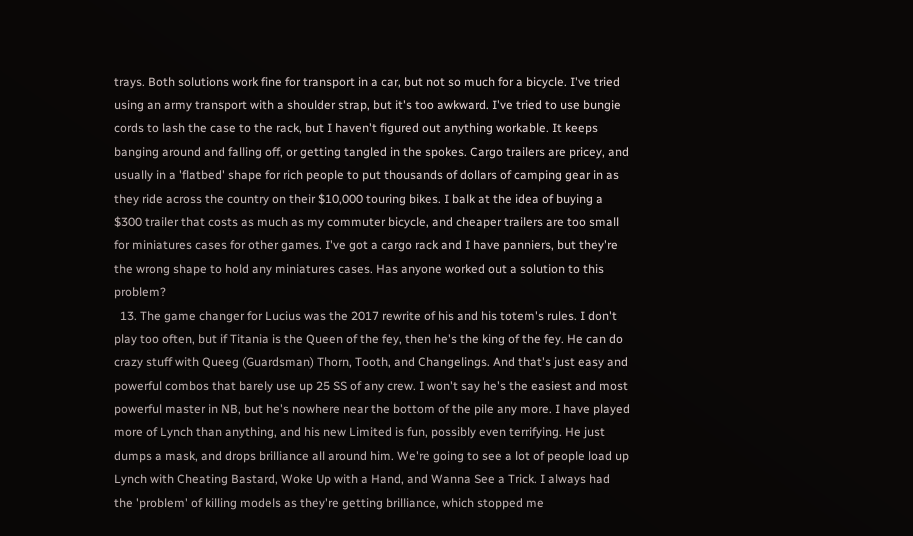trays. Both solutions work fine for transport in a car, but not so much for a bicycle. I've tried using an army transport with a shoulder strap, but it's too awkward. I've tried to use bungie cords to lash the case to the rack, but I haven't figured out anything workable. It keeps banging around and falling off, or getting tangled in the spokes. Cargo trailers are pricey, and usually in a 'flatbed' shape for rich people to put thousands of dollars of camping gear in as they ride across the country on their $10,000 touring bikes. I balk at the idea of buying a $300 trailer that costs as much as my commuter bicycle, and cheaper trailers are too small for miniatures cases for other games. I've got a cargo rack and I have panniers, but they're the wrong shape to hold any miniatures cases. Has anyone worked out a solution to this problem?
  13. The game changer for Lucius was the 2017 rewrite of his and his totem's rules. I don't play too often, but if Titania is the Queen of the fey, then he's the king of the fey. He can do crazy stuff with Queeg (Guardsman) Thorn, Tooth, and Changelings. And that's just easy and powerful combos that barely use up 25 SS of any crew. I won't say he's the easiest and most powerful master in NB, but he's nowhere near the bottom of the pile any more. I have played more of Lynch than anything, and his new Limited is fun, possibly even terrifying. He just dumps a mask, and drops brilliance all around him. We're going to see a lot of people load up Lynch with Cheating Bastard, Woke Up with a Hand, and Wanna See a Trick. I always had the 'problem' of killing models as they're getting brilliance, which stopped me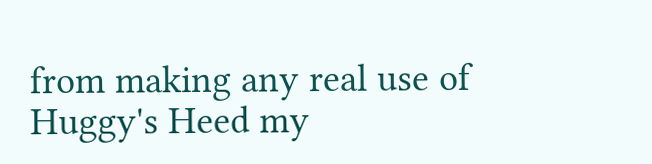from making any real use of Huggy's Heed my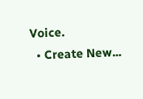Voice.
  • Create New...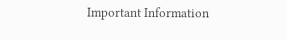Important Information